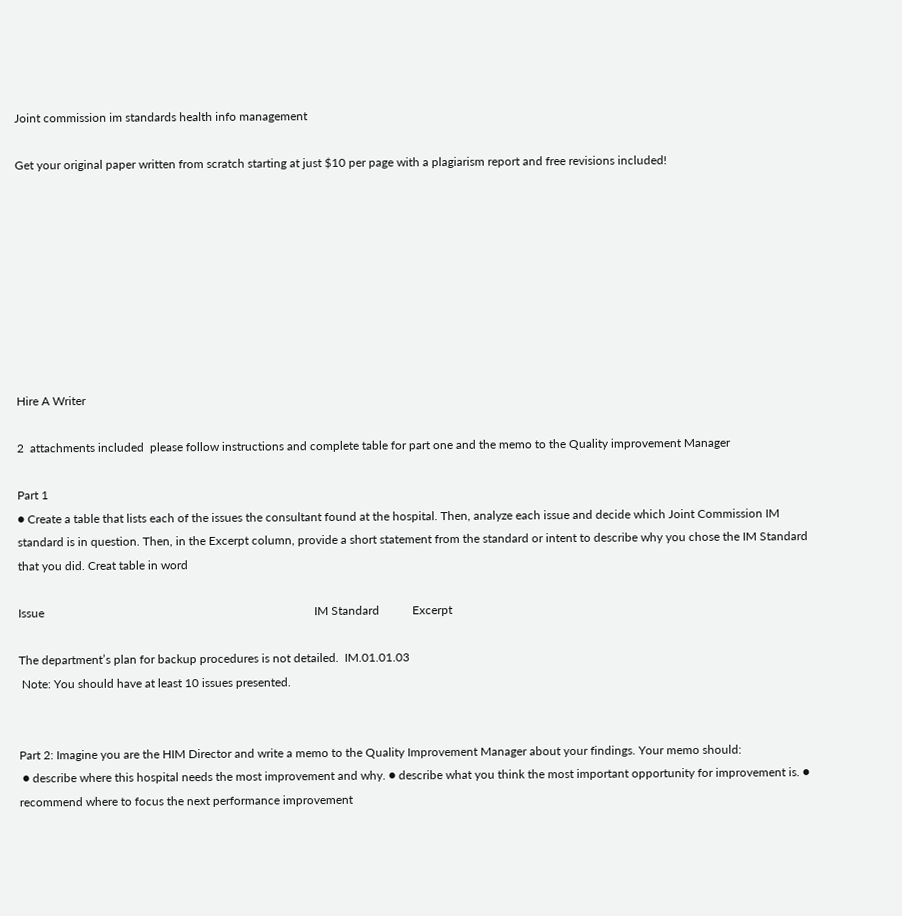Joint commission im standards health info management

Get your original paper written from scratch starting at just $10 per page with a plagiarism report and free revisions included!









Hire A Writer

2  attachments included  please follow instructions and complete table for part one and the memo to the Quality improvement Manager

Part 1
● Create a table that lists each of the issues the consultant found at the hospital. Then, analyze each issue and decide which Joint Commission IM standard is in question. Then, in the Excerpt column, provide a short statement from the standard or intent to describe why you chose the IM Standard that you did. Creat table in word

Issue                                                                                          IM Standard           Excerpt

The department’s plan for backup procedures is not detailed.  IM.01.01.03
 Note: You should have at least 10 issues presented.


Part 2: Imagine you are the HIM Director and write a memo to the Quality Improvement Manager about your findings. Your memo should:
 ● describe where this hospital needs the most improvement and why. ● describe what you think the most important opportunity for improvement is. ● recommend where to focus the next performance improvement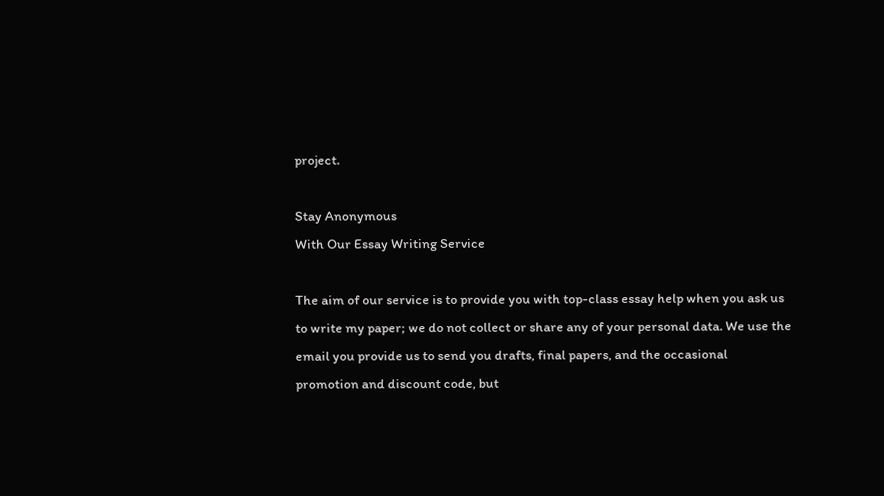project.

Stay Anonymous
With Our Essay Writing Service

The aim of our service is to provide you with top-class essay help when you ask us to write my paper; we do not collect or share any of your personal data. We use the email you provide us to send you drafts, final papers, and the occasional promotion and discount code, but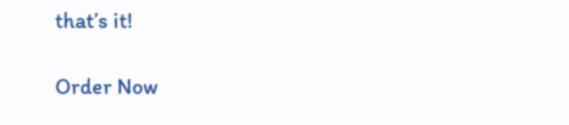that’s it!

Order Now